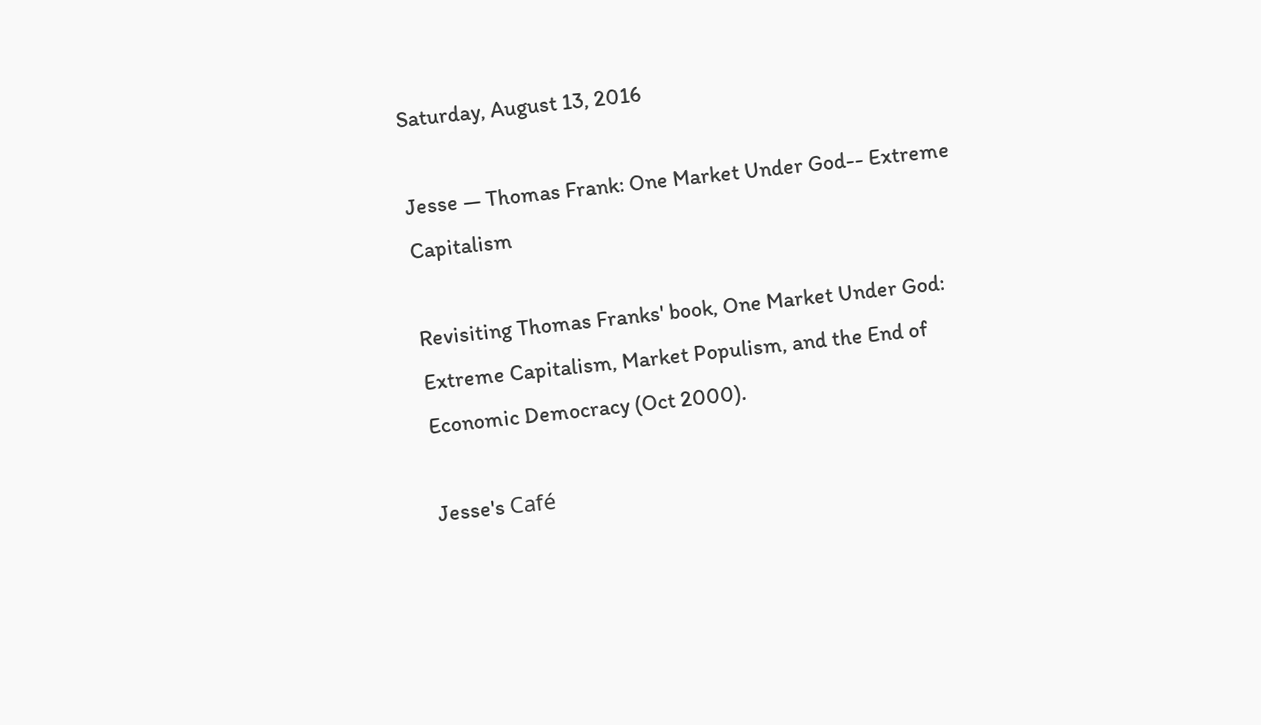Saturday, August 13, 2016

Jesse — Thomas Frank: One Market Under God-- Extreme Capitalism

Revisiting Thomas Franks' book, One Market Under God: Extreme Capitalism, Market Populism, and the End of Economic Democracy (Oct 2000).

Jesse's Café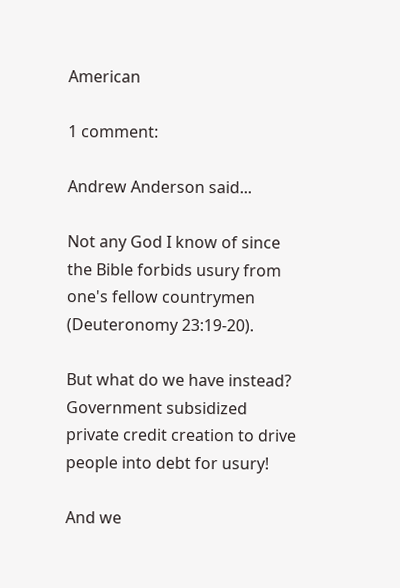American

1 comment:

Andrew Anderson said...

Not any God I know of since the Bible forbids usury from one's fellow countrymen (Deuteronomy 23:19-20).

But what do we have instead? Government subsidized private credit creation to drive people into debt for usury!

And we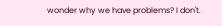wonder why we have problems? I don't.